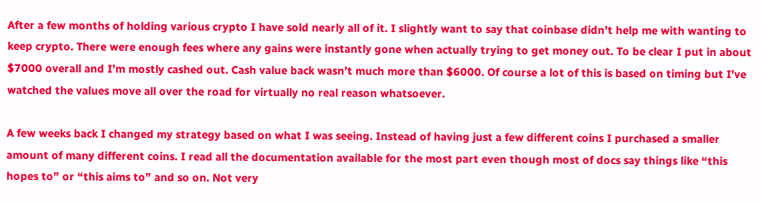After a few months of holding various crypto I have sold nearly all of it. I slightly want to say that coinbase didn’t help me with wanting to keep crypto. There were enough fees where any gains were instantly gone when actually trying to get money out. To be clear I put in about $7000 overall and I’m mostly cashed out. Cash value back wasn’t much more than $6000. Of course a lot of this is based on timing but I’ve watched the values move all over the road for virtually no real reason whatsoever.

A few weeks back I changed my strategy based on what I was seeing. Instead of having just a few different coins I purchased a smaller amount of many different coins. I read all the documentation available for the most part even though most of docs say things like “this hopes to” or “this aims to” and so on. Not very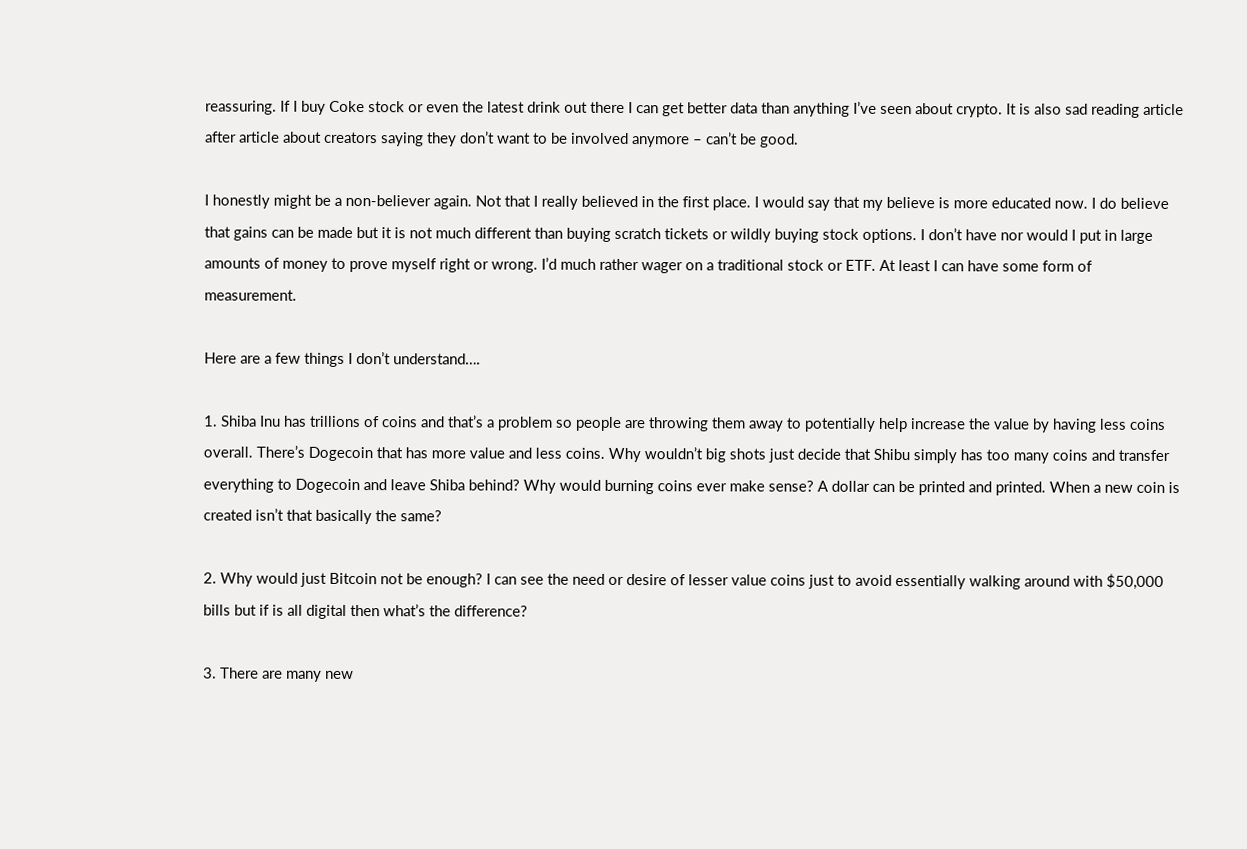reassuring. If I buy Coke stock or even the latest drink out there I can get better data than anything I’ve seen about crypto. It is also sad reading article after article about creators saying they don’t want to be involved anymore – can’t be good.

I honestly might be a non-believer again. Not that I really believed in the first place. I would say that my believe is more educated now. I do believe that gains can be made but it is not much different than buying scratch tickets or wildly buying stock options. I don’t have nor would I put in large amounts of money to prove myself right or wrong. I’d much rather wager on a traditional stock or ETF. At least I can have some form of measurement.

Here are a few things I don’t understand….

1. Shiba Inu has trillions of coins and that’s a problem so people are throwing them away to potentially help increase the value by having less coins overall. There’s Dogecoin that has more value and less coins. Why wouldn’t big shots just decide that Shibu simply has too many coins and transfer everything to Dogecoin and leave Shiba behind? Why would burning coins ever make sense? A dollar can be printed and printed. When a new coin is created isn’t that basically the same?

2. Why would just Bitcoin not be enough? I can see the need or desire of lesser value coins just to avoid essentially walking around with $50,000 bills but if is all digital then what’s the difference?

3. There are many new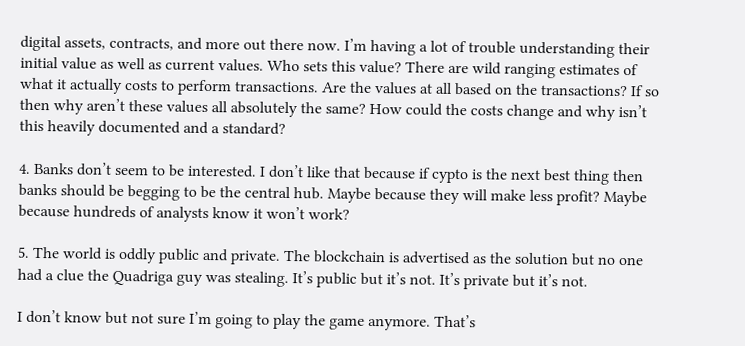digital assets, contracts, and more out there now. I’m having a lot of trouble understanding their initial value as well as current values. Who sets this value? There are wild ranging estimates of what it actually costs to perform transactions. Are the values at all based on the transactions? If so then why aren’t these values all absolutely the same? How could the costs change and why isn’t this heavily documented and a standard?

4. Banks don’t seem to be interested. I don’t like that because if cypto is the next best thing then banks should be begging to be the central hub. Maybe because they will make less profit? Maybe because hundreds of analysts know it won’t work?

5. The world is oddly public and private. The blockchain is advertised as the solution but no one had a clue the Quadriga guy was stealing. It’s public but it’s not. It’s private but it’s not.

I don’t know but not sure I’m going to play the game anymore. That’s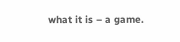what it is – a game.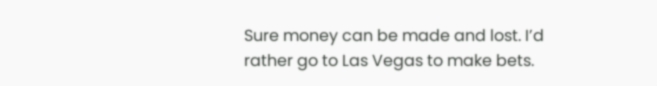Sure money can be made and lost. I’d rather go to Las Vegas to make bets.